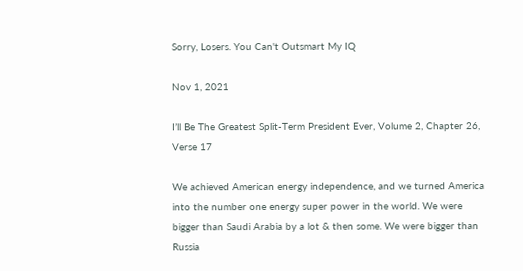Sorry, Losers. You Can't Outsmart My IQ

Nov 1, 2021

I’ll Be The Greatest Split-Term President Ever, Volume 2, Chapter 26, Verse 17

We achieved American energy independence, and we turned America into the number one energy super power in the world. We were bigger than Saudi Arabia by a lot & then some. We were bigger than Russia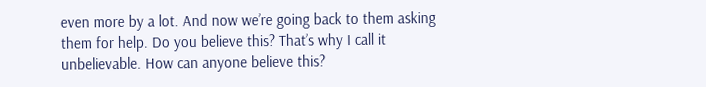even more by a lot. And now we’re going back to them asking them for help. Do you believe this? That’s why I call it unbelievable. How can anyone believe this?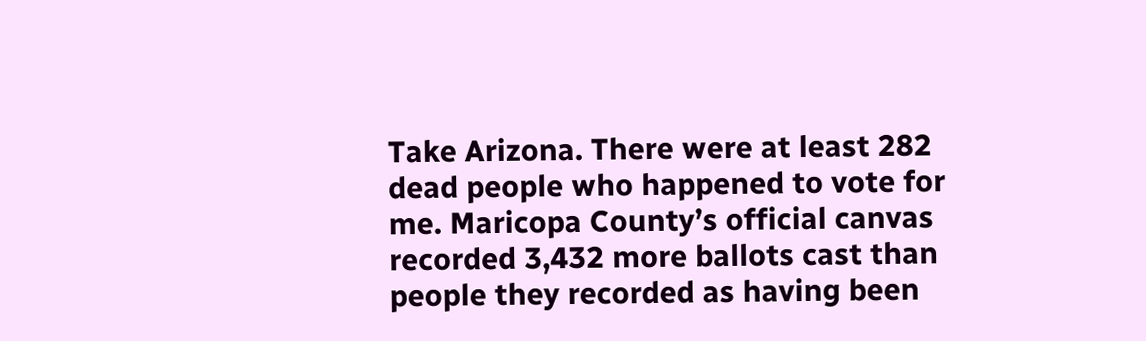Take Arizona. There were at least 282 dead people who happened to vote for me. Maricopa County’s official canvas recorded 3,432 more ballots cast than people they recorded as having been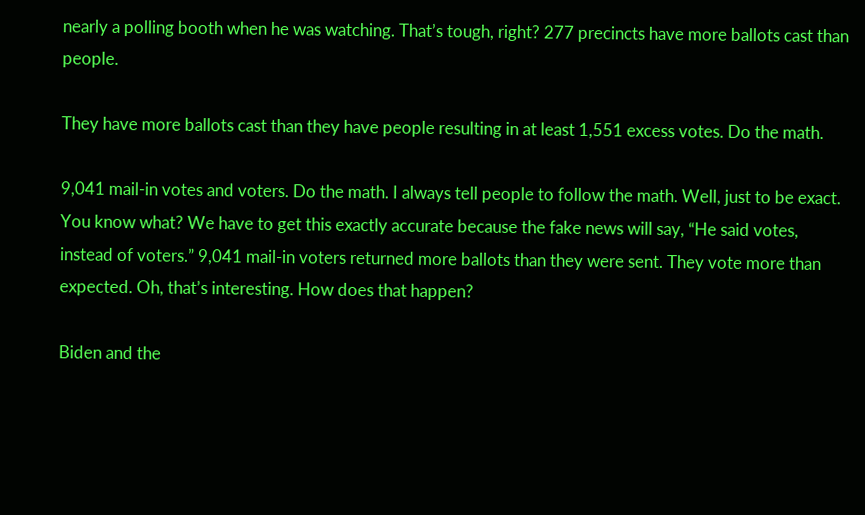nearly a polling booth when he was watching. That’s tough, right? 277 precincts have more ballots cast than people.

They have more ballots cast than they have people resulting in at least 1,551 excess votes. Do the math.

9,041 mail-in votes and voters. Do the math. I always tell people to follow the math. Well, just to be exact. You know what? We have to get this exactly accurate because the fake news will say, “He said votes, instead of voters.” 9,041 mail-in voters returned more ballots than they were sent. They vote more than expected. Oh, that’s interesting. How does that happen?

Biden and the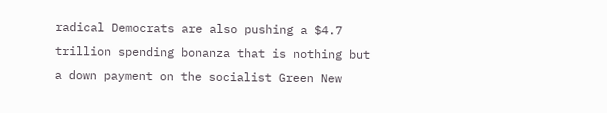radical Democrats are also pushing a $4.7 trillion spending bonanza that is nothing but a down payment on the socialist Green New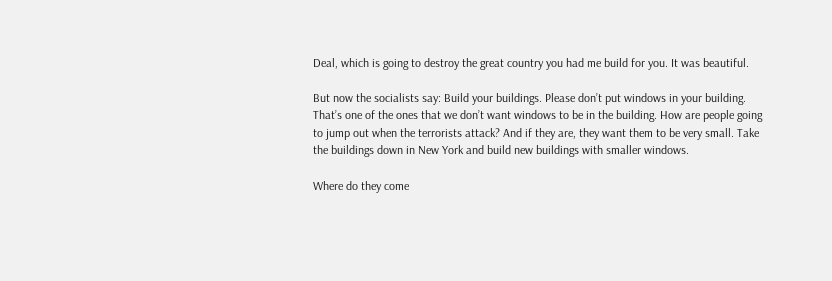Deal, which is going to destroy the great country you had me build for you. It was beautiful.

But now the socialists say: Build your buildings. Please don’t put windows in your building. That’s one of the ones that we don’t want windows to be in the building. How are people going to jump out when the terrorists attack? And if they are, they want them to be very small. Take the buildings down in New York and build new buildings with smaller windows.

Where do they come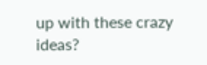up with these crazy ideas?